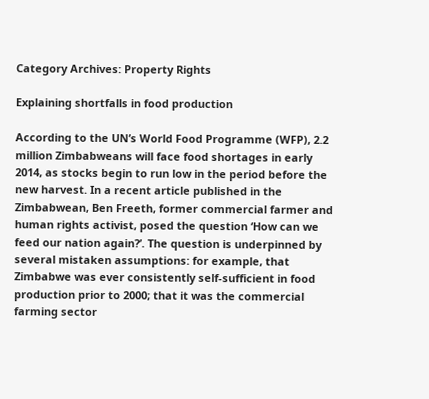Category Archives: Property Rights

Explaining shortfalls in food production

According to the UN’s World Food Programme (WFP), 2.2 million Zimbabweans will face food shortages in early 2014, as stocks begin to run low in the period before the new harvest. In a recent article published in the Zimbabwean, Ben Freeth, former commercial farmer and human rights activist, posed the question ‘How can we feed our nation again?’. The question is underpinned by several mistaken assumptions: for example, that Zimbabwe was ever consistently self-sufficient in food production prior to 2000; that it was the commercial farming sector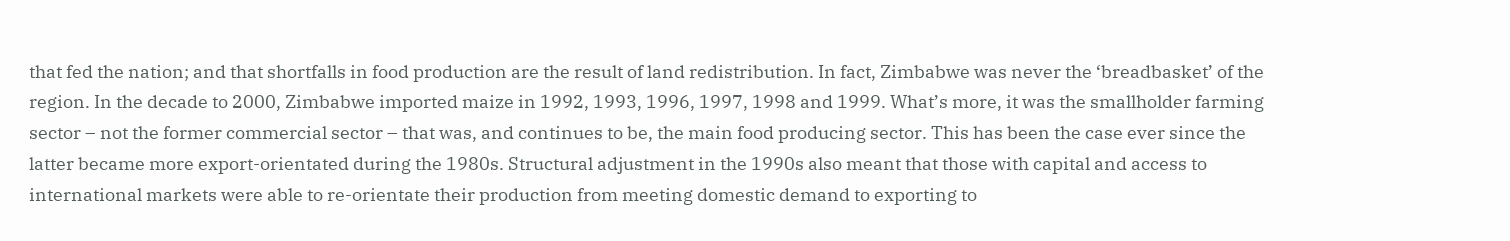that fed the nation; and that shortfalls in food production are the result of land redistribution. In fact, Zimbabwe was never the ‘breadbasket’ of the region. In the decade to 2000, Zimbabwe imported maize in 1992, 1993, 1996, 1997, 1998 and 1999. What’s more, it was the smallholder farming sector – not the former commercial sector – that was, and continues to be, the main food producing sector. This has been the case ever since the latter became more export-orientated during the 1980s. Structural adjustment in the 1990s also meant that those with capital and access to international markets were able to re-orientate their production from meeting domestic demand to exporting to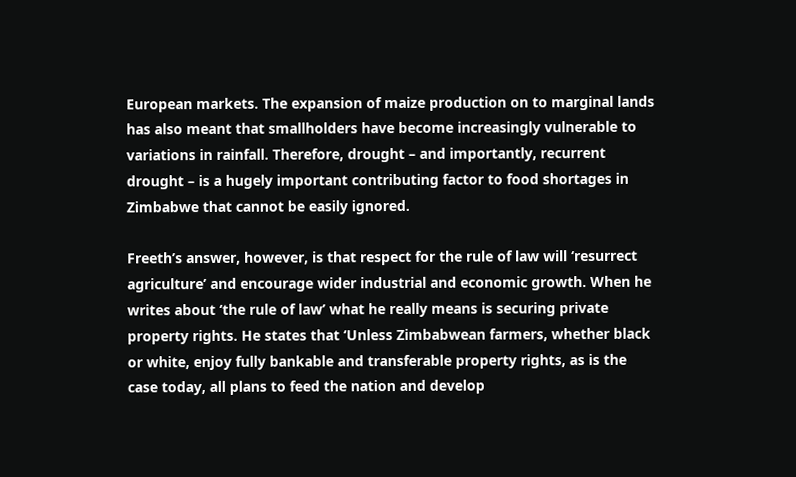European markets. The expansion of maize production on to marginal lands has also meant that smallholders have become increasingly vulnerable to variations in rainfall. Therefore, drought – and importantly, recurrent drought – is a hugely important contributing factor to food shortages in Zimbabwe that cannot be easily ignored.

Freeth’s answer, however, is that respect for the rule of law will ‘resurrect agriculture’ and encourage wider industrial and economic growth. When he writes about ‘the rule of law’ what he really means is securing private property rights. He states that ‘Unless Zimbabwean farmers, whether black or white, enjoy fully bankable and transferable property rights, as is the case today, all plans to feed the nation and develop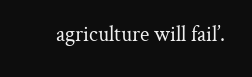agriculture will fail’.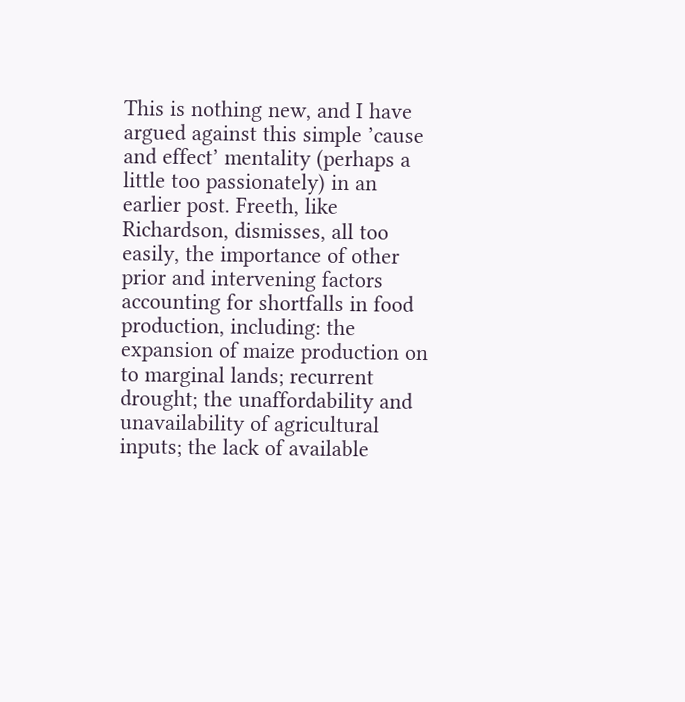This is nothing new, and I have argued against this simple ’cause and effect’ mentality (perhaps a little too passionately) in an earlier post. Freeth, like Richardson, dismisses, all too easily, the importance of other prior and intervening factors accounting for shortfalls in food production, including: the expansion of maize production on to marginal lands; recurrent drought; the unaffordability and unavailability of agricultural inputs; the lack of available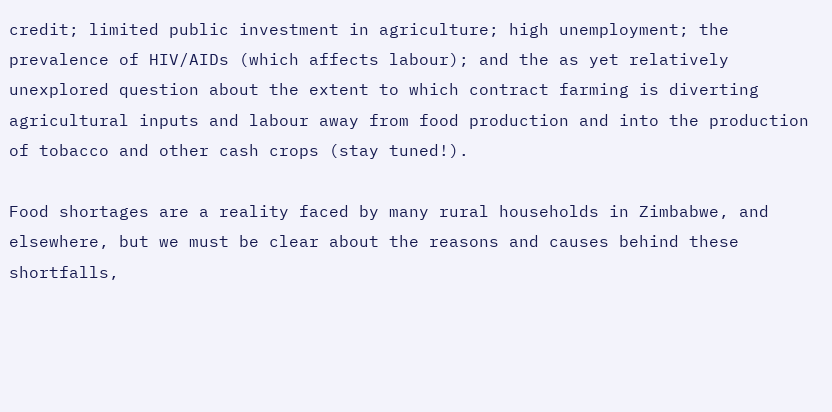credit; limited public investment in agriculture; high unemployment; the prevalence of HIV/AIDs (which affects labour); and the as yet relatively unexplored question about the extent to which contract farming is diverting agricultural inputs and labour away from food production and into the production of tobacco and other cash crops (stay tuned!).

Food shortages are a reality faced by many rural households in Zimbabwe, and elsewhere, but we must be clear about the reasons and causes behind these shortfalls,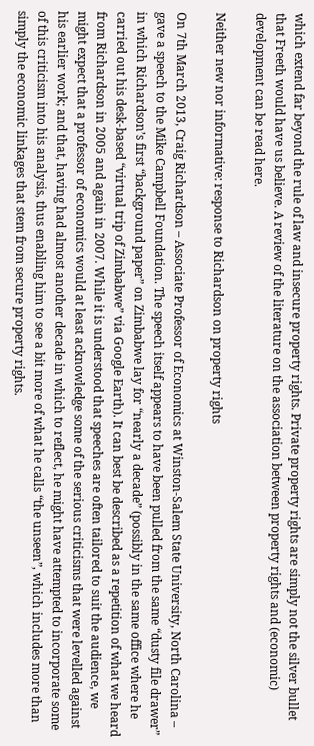which extend far beyond the rule of law and insecure property rights. Private property rights are simply not the silver bullet that Freeth would have us believe. A review of the literature on the association between property rights and (economic) development can be read here.

Neither new nor informative: response to Richardson on property rights

On 7th March 2013, Craig Richardson – Associate Professor of Economics at Winston-Salem State University, North Carolina – gave a speech to the Mike Campbell Foundation. The speech itself appears to have been pulled from the same “dusty file drawer” in which Richardson’s first “background paper” on Zimbabwe lay for “nearly a decade” (possibly in the same office where he carried out his desk-based “virtual trip of Zimbabwe” via Google Earth). It can best be described as a repetition of what we heard from Richardson in 2005 and again in 2007. While it is understood that speeches are often tailored to suit the audience, we might expect that a professor of economics would at least acknowledge some of the serious criticisms that were levelled against his earlier work; and that, having had almost another decade in which to reflect, he might have attempted to incorporate some of this criticism into his analysis, thus enabling him to see a bit more of what he calls “the unseen”, which includes more than simply the economic linkages that stem from secure property rights.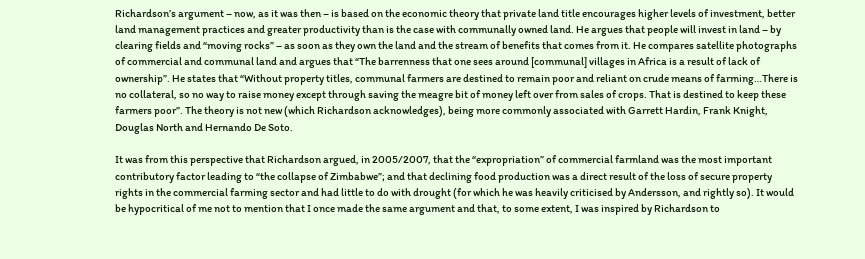Richardson’s argument – now, as it was then – is based on the economic theory that private land title encourages higher levels of investment, better land management practices and greater productivity than is the case with communally owned land. He argues that people will invest in land – by clearing fields and “moving rocks” – as soon as they own the land and the stream of benefits that comes from it. He compares satellite photographs of commercial and communal land and argues that “The barrenness that one sees around [communal] villages in Africa is a result of lack of ownership”. He states that “Without property titles, communal farmers are destined to remain poor and reliant on crude means of farming…There is no collateral, so no way to raise money except through saving the meagre bit of money left over from sales of crops. That is destined to keep these farmers poor”. The theory is not new (which Richardson acknowledges), being more commonly associated with Garrett Hardin, Frank Knight, Douglas North and Hernando De Soto.

It was from this perspective that Richardson argued, in 2005/2007, that the “expropriation” of commercial farmland was the most important contributory factor leading to “the collapse of Zimbabwe”; and that declining food production was a direct result of the loss of secure property rights in the commercial farming sector and had little to do with drought (for which he was heavily criticised by Andersson, and rightly so). It would be hypocritical of me not to mention that I once made the same argument and that, to some extent, I was inspired by Richardson to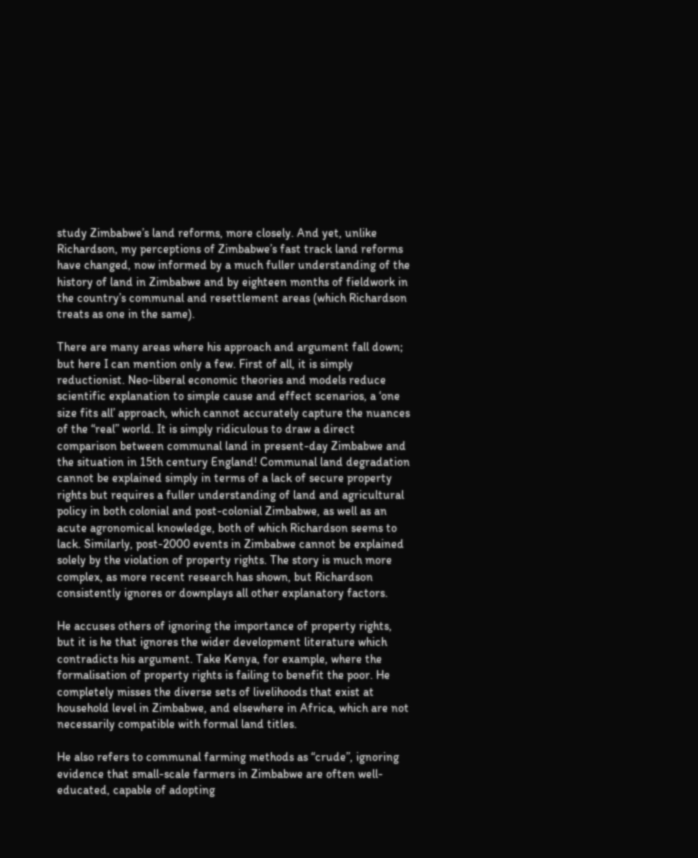study Zimbabwe’s land reforms, more closely. And yet, unlike Richardson, my perceptions of Zimbabwe’s fast track land reforms have changed, now informed by a much fuller understanding of the history of land in Zimbabwe and by eighteen months of fieldwork in the country’s communal and resettlement areas (which Richardson treats as one in the same).

There are many areas where his approach and argument fall down; but here I can mention only a few. First of all, it is simply reductionist. Neo-liberal economic theories and models reduce scientific explanation to simple cause and effect scenarios, a ‘one size fits all’ approach, which cannot accurately capture the nuances of the “real” world. It is simply ridiculous to draw a direct comparison between communal land in present-day Zimbabwe and the situation in 15th century England! Communal land degradation cannot be explained simply in terms of a lack of secure property rights but requires a fuller understanding of land and agricultural policy in both colonial and post-colonial Zimbabwe, as well as an acute agronomical knowledge, both of which Richardson seems to lack. Similarly, post-2000 events in Zimbabwe cannot be explained solely by the violation of property rights. The story is much more complex, as more recent research has shown, but Richardson consistently ignores or downplays all other explanatory factors.

He accuses others of ignoring the importance of property rights, but it is he that ignores the wider development literature which contradicts his argument. Take Kenya, for example, where the formalisation of property rights is failing to benefit the poor. He completely misses the diverse sets of livelihoods that exist at household level in Zimbabwe, and elsewhere in Africa, which are not necessarily compatible with formal land titles.

He also refers to communal farming methods as “crude”, ignoring evidence that small-scale farmers in Zimbabwe are often well-educated, capable of adopting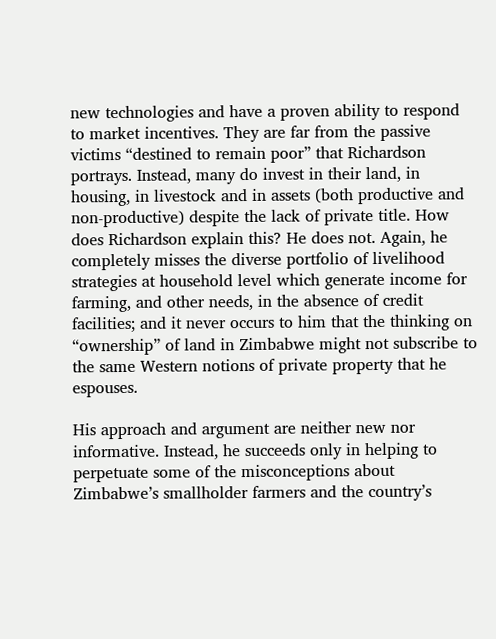new technologies and have a proven ability to respond to market incentives. They are far from the passive victims “destined to remain poor” that Richardson portrays. Instead, many do invest in their land, in housing, in livestock and in assets (both productive and non-productive) despite the lack of private title. How does Richardson explain this? He does not. Again, he completely misses the diverse portfolio of livelihood strategies at household level which generate income for farming, and other needs, in the absence of credit facilities; and it never occurs to him that the thinking on “ownership” of land in Zimbabwe might not subscribe to the same Western notions of private property that he espouses.

His approach and argument are neither new nor informative. Instead, he succeeds only in helping to perpetuate some of the misconceptions about Zimbabwe’s smallholder farmers and the country’s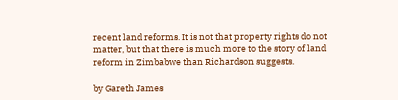recent land reforms. It is not that property rights do not matter, but that there is much more to the story of land reform in Zimbabwe than Richardson suggests.

by Gareth James